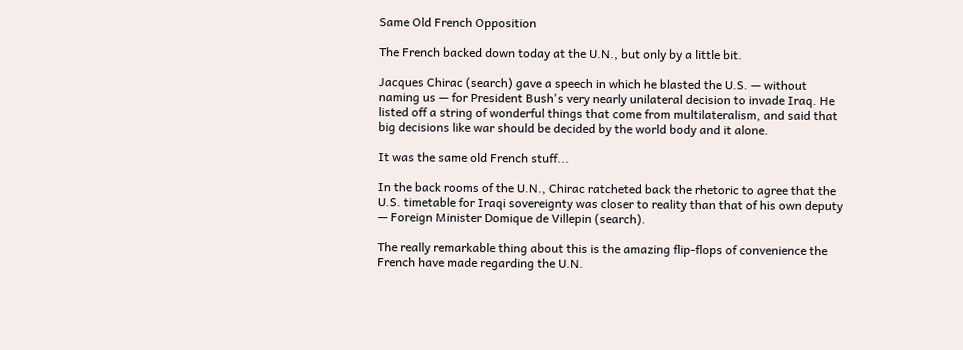Same Old French Opposition

The French backed down today at the U.N., but only by a little bit.

Jacques Chirac (search) gave a speech in which he blasted the U.S. — without naming us — for President Bush's very nearly unilateral decision to invade Iraq. He listed off a string of wonderful things that come from multilateralism, and said that big decisions like war should be decided by the world body and it alone.

It was the same old French stuff...

In the back rooms of the U.N., Chirac ratcheted back the rhetoric to agree that the U.S. timetable for Iraqi sovereignty was closer to reality than that of his own deputy — Foreign Minister Domique de Villepin (search).

The really remarkable thing about this is the amazing flip-flops of convenience the French have made regarding the U.N.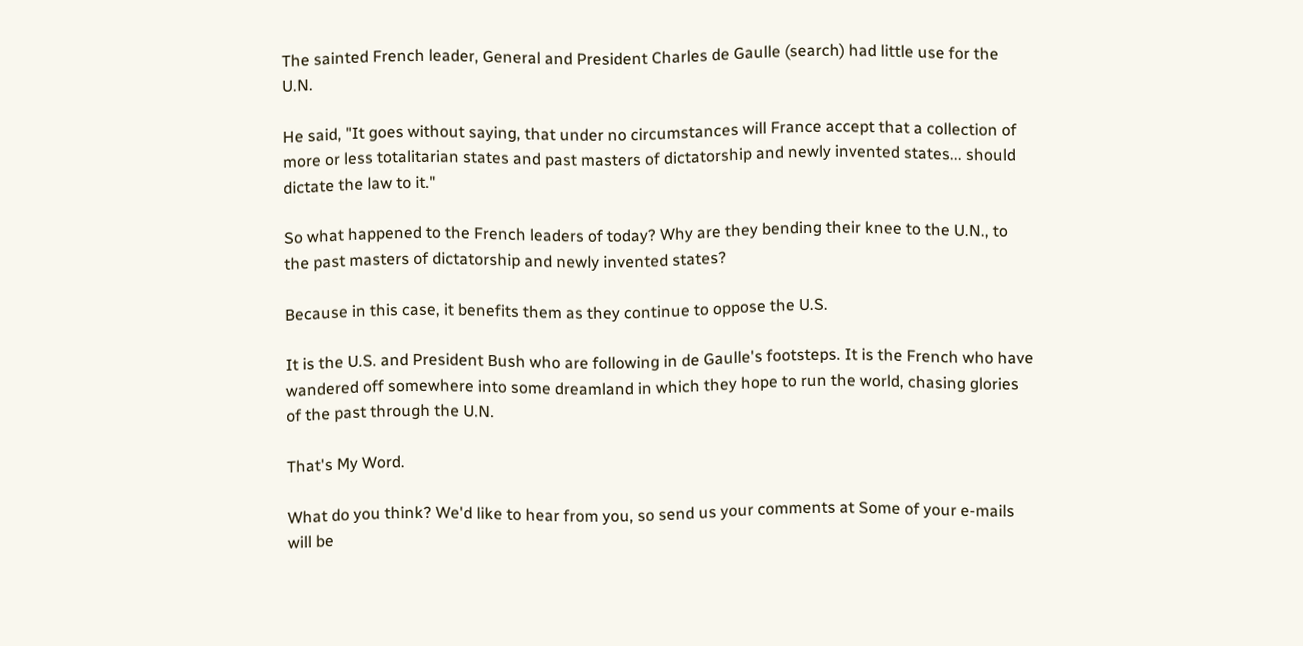The sainted French leader, General and President Charles de Gaulle (search) had little use for the U.N.

He said, "It goes without saying, that under no circumstances will France accept that a collection of more or less totalitarian states and past masters of dictatorship and newly invented states... should dictate the law to it."

So what happened to the French leaders of today? Why are they bending their knee to the U.N., to the past masters of dictatorship and newly invented states?

Because in this case, it benefits them as they continue to oppose the U.S.

It is the U.S. and President Bush who are following in de Gaulle's footsteps. It is the French who have wandered off somewhere into some dreamland in which they hope to run the world, chasing glories of the past through the U.N.

That's My Word.

What do you think? We'd like to hear from you, so send us your comments at Some of your e-mails will be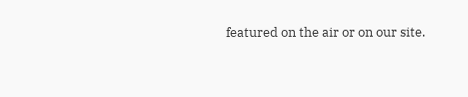featured on the air or on our site.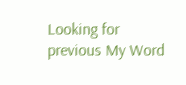Looking for previous My Word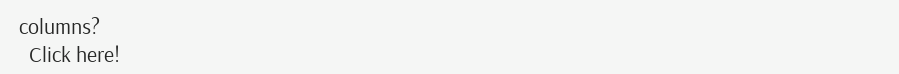columns?
  Click here!